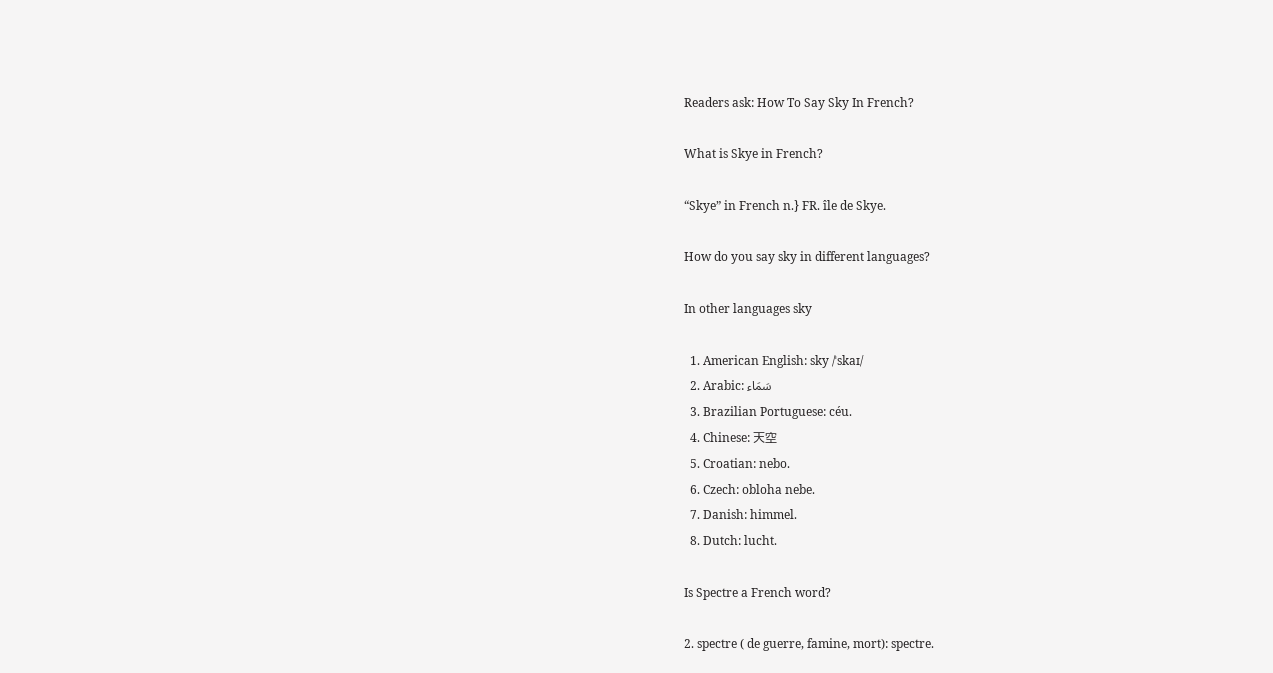Readers ask: How To Say Sky In French?

What is Skye in French?

“Skye” in French n.} FR. île de Skye.

How do you say sky in different languages?

In other languages sky

  1. American English: sky /ˈskaɪ/
  2. Arabic: سَمَاء
  3. Brazilian Portuguese: céu.
  4. Chinese: 天空
  5. Croatian: nebo.
  6. Czech: obloha nebe.
  7. Danish: himmel.
  8. Dutch: lucht.

Is Spectre a French word?

2. spectre ( de guerre, famine, mort): spectre.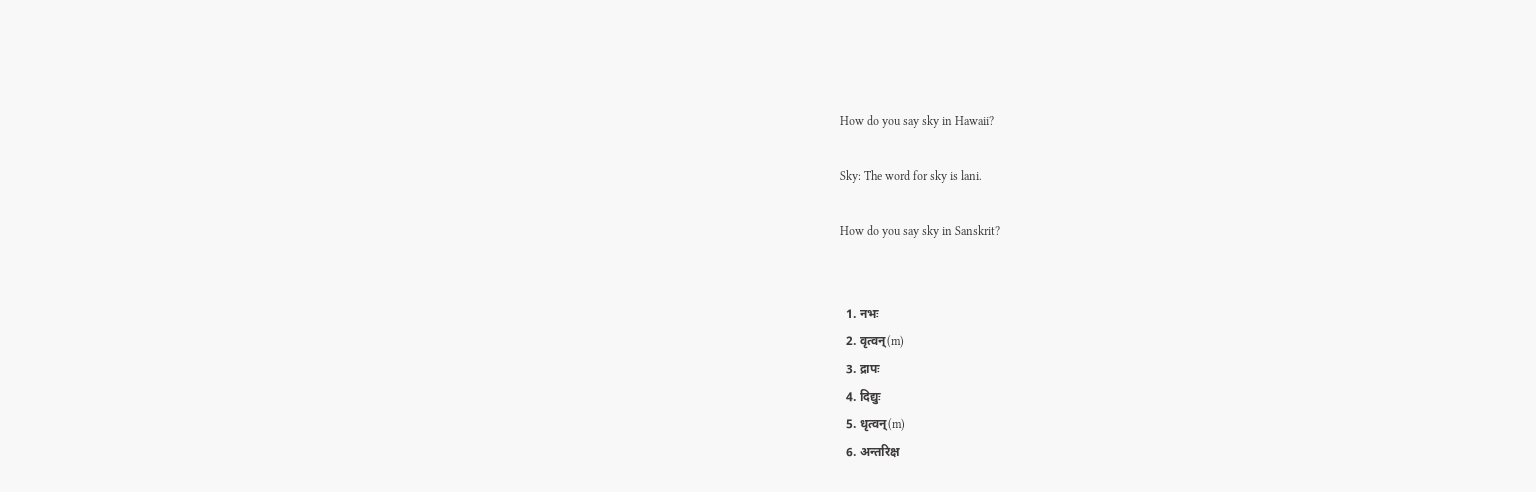How do you say sky in Hawaii?

Sky: The word for sky is lani.

How do you say sky in Sanskrit?


  1. नभः
  2. वृत्वन्(m)
  3. द्रापः
  4. दिद्युः
  5. धृत्वन्(m)
  6. अन्तरिक्ष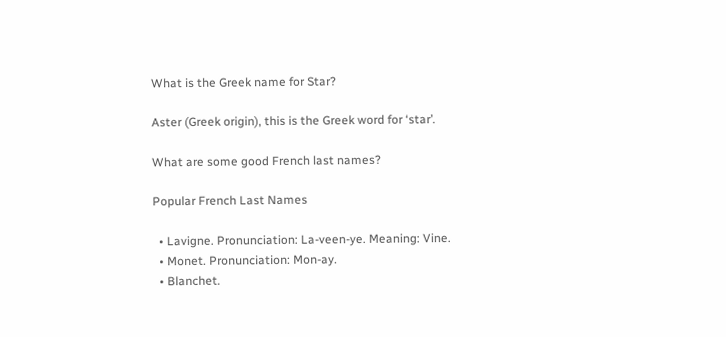What is the Greek name for Star?

Aster (Greek origin), this is the Greek word for ‘star’.

What are some good French last names?

Popular French Last Names

  • Lavigne. Pronunciation: La-veen-ye. Meaning: Vine.
  • Monet. Pronunciation: Mon-ay.
  • Blanchet.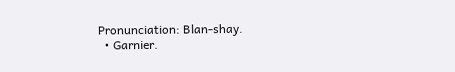Pronunciation: Blan-shay.
  • Garnier.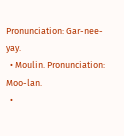Pronunciation: Gar-nee-yay.
  • Moulin. Pronunciation: Moo-lan.
  •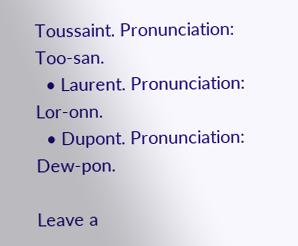Toussaint. Pronunciation: Too-san.
  • Laurent. Pronunciation: Lor-onn.
  • Dupont. Pronunciation: Dew-pon.

Leave a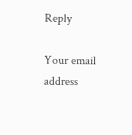Reply

Your email address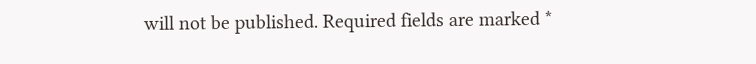will not be published. Required fields are marked *